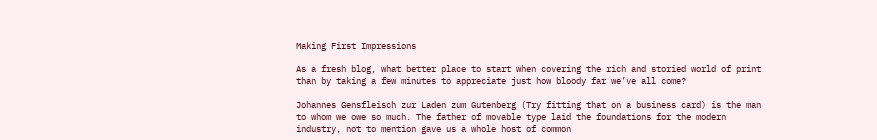Making First Impressions

As a fresh blog, what better place to start when covering the rich and storied world of print than by taking a few minutes to appreciate just how bloody far we’ve all come?

Johannes Gensfleisch zur Laden zum Gutenberg (Try fitting that on a business card) is the man to whom we owe so much. The father of movable type laid the foundations for the modern industry, not to mention gave us a whole host of common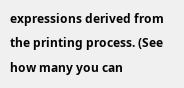expressions derived from the printing process. (See how many you can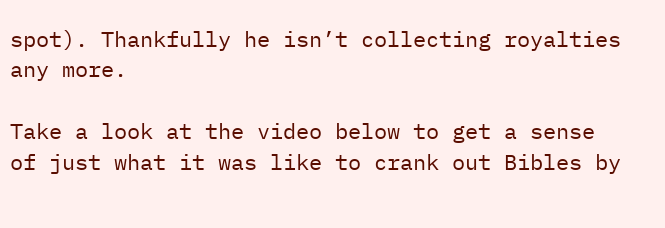spot). Thankfully he isn’t collecting royalties any more.

Take a look at the video below to get a sense of just what it was like to crank out Bibles by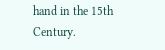hand in the 15th Century.